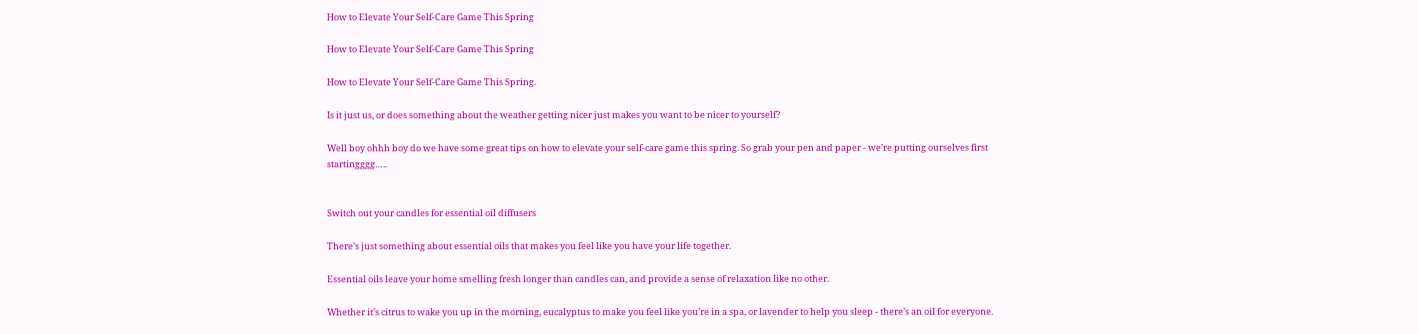How to Elevate Your Self-Care Game This Spring

How to Elevate Your Self-Care Game This Spring

How to Elevate Your Self-Care Game This Spring.

Is it just us, or does something about the weather getting nicer just makes you want to be nicer to yourself?

Well boy ohhh boy do we have some great tips on how to elevate your self-care game this spring. So grab your pen and paper - we’re putting ourselves first startingggg…..


Switch out your candles for essential oil diffusers

There’s just something about essential oils that makes you feel like you have your life together.

Essential oils leave your home smelling fresh longer than candles can, and provide a sense of relaxation like no other.

Whether it’s citrus to wake you up in the morning, eucalyptus to make you feel like you’re in a spa, or lavender to help you sleep - there’s an oil for everyone.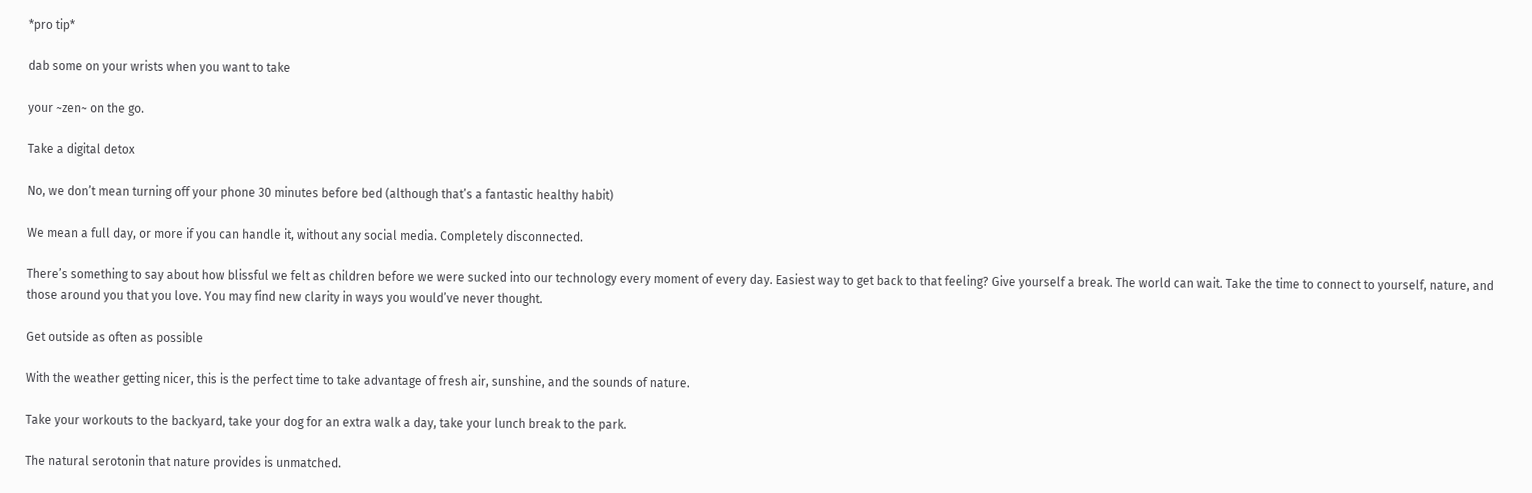*pro tip*

dab some on your wrists when you want to take

your ~zen~ on the go.

Take a digital detox

No, we don’t mean turning off your phone 30 minutes before bed (although that’s a fantastic healthy habit)

We mean a full day, or more if you can handle it, without any social media. Completely disconnected.

There’s something to say about how blissful we felt as children before we were sucked into our technology every moment of every day. Easiest way to get back to that feeling? Give yourself a break. The world can wait. Take the time to connect to yourself, nature, and those around you that you love. You may find new clarity in ways you would’ve never thought.

Get outside as often as possible

With the weather getting nicer, this is the perfect time to take advantage of fresh air, sunshine, and the sounds of nature.

Take your workouts to the backyard, take your dog for an extra walk a day, take your lunch break to the park.

The natural serotonin that nature provides is unmatched.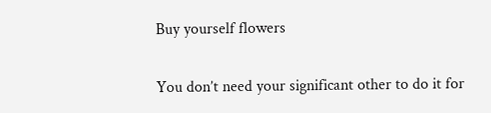Buy yourself flowers

You don’t need your significant other to do it for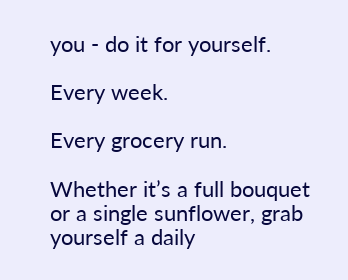you - do it for yourself.

Every week.

Every grocery run.

Whether it’s a full bouquet or a single sunflower, grab yourself a daily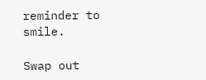reminder to smile.

Swap out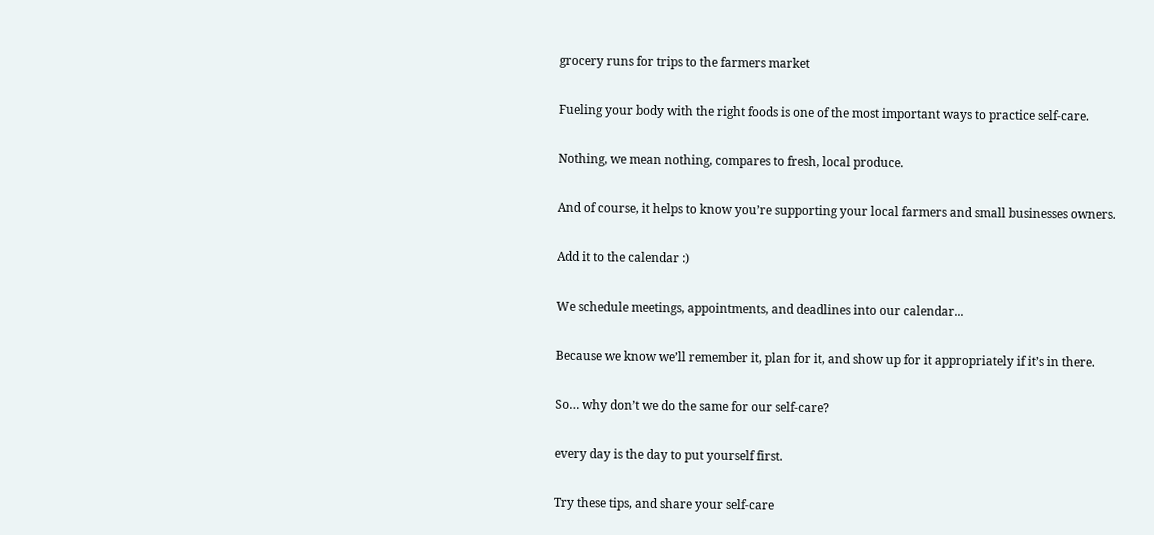grocery runs for trips to the farmers market

Fueling your body with the right foods is one of the most important ways to practice self-care.

Nothing, we mean nothing, compares to fresh, local produce.

And of course, it helps to know you’re supporting your local farmers and small businesses owners.

Add it to the calendar :)

We schedule meetings, appointments, and deadlines into our calendar...

Because we know we’ll remember it, plan for it, and show up for it appropriately if it’s in there.

So… why don’t we do the same for our self-care?

every day is the day to put yourself first.

Try these tips, and share your self-care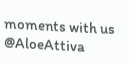moments with us @AloeAttiva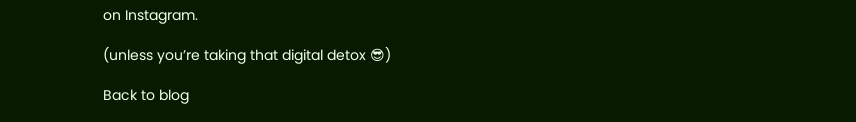on Instagram.

(unless you’re taking that digital detox 😎)

Back to blog